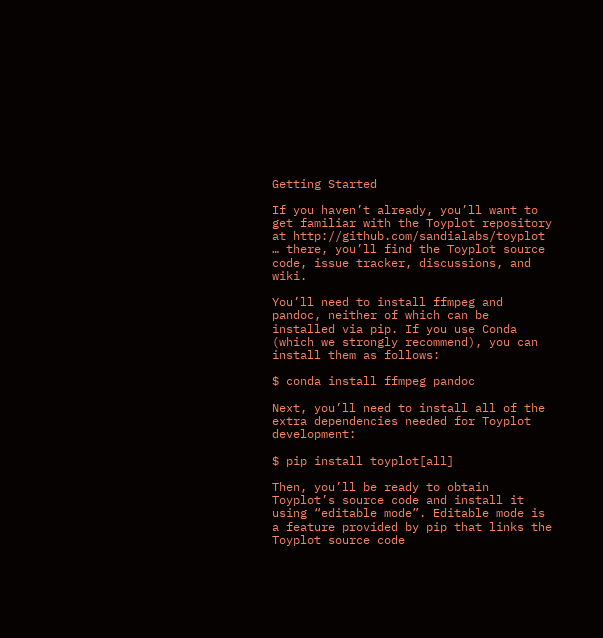Getting Started

If you haven’t already, you’ll want to get familiar with the Toyplot repository at http://github.com/sandialabs/toyplot … there, you’ll find the Toyplot source code, issue tracker, discussions, and wiki.

You’ll need to install ffmpeg and pandoc, neither of which can be installed via pip. If you use Conda (which we strongly recommend), you can install them as follows:

$ conda install ffmpeg pandoc

Next, you’ll need to install all of the extra dependencies needed for Toyplot development:

$ pip install toyplot[all]

Then, you’ll be ready to obtain Toyplot’s source code and install it using “editable mode”. Editable mode is a feature provided by pip that links the Toyplot source code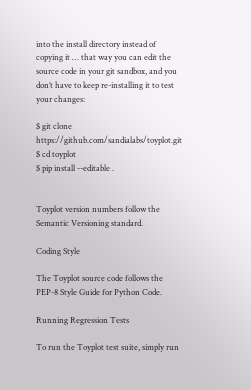into the install directory instead of copying it … that way you can edit the source code in your git sandbox, and you don’t have to keep re-installing it to test your changes:

$ git clone https://github.com/sandialabs/toyplot.git
$ cd toyplot
$ pip install --editable .


Toyplot version numbers follow the Semantic Versioning standard.

Coding Style

The Toyplot source code follows the PEP-8 Style Guide for Python Code.

Running Regression Tests

To run the Toyplot test suite, simply run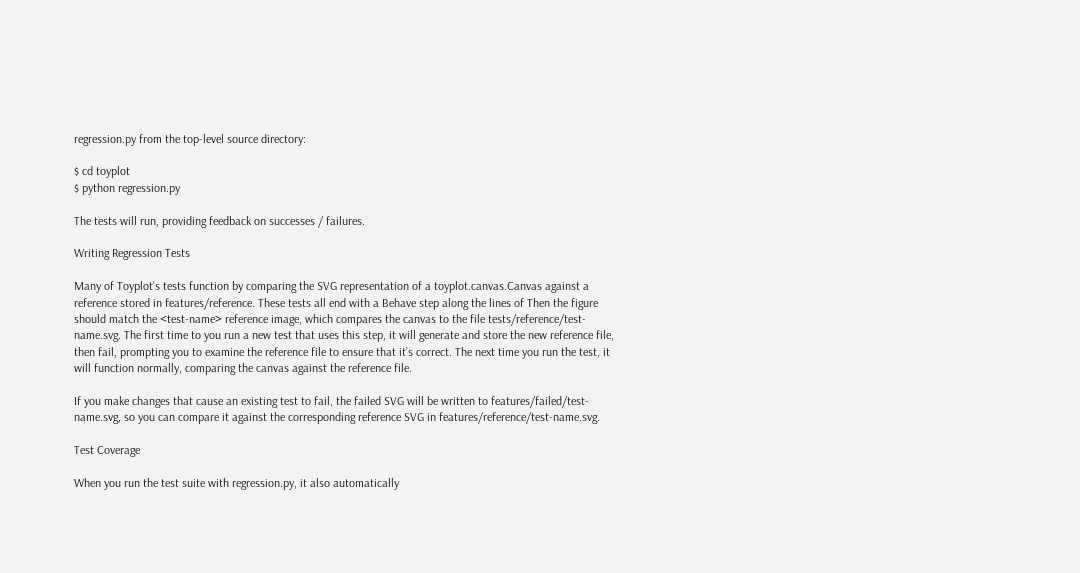regression.py from the top-level source directory:

$ cd toyplot
$ python regression.py

The tests will run, providing feedback on successes / failures.

Writing Regression Tests

Many of Toyplot’s tests function by comparing the SVG representation of a toyplot.canvas.Canvas against a reference stored in features/reference. These tests all end with a Behave step along the lines of Then the figure should match the <test-name> reference image, which compares the canvas to the file tests/reference/test-name.svg. The first time to you run a new test that uses this step, it will generate and store the new reference file, then fail, prompting you to examine the reference file to ensure that it’s correct. The next time you run the test, it will function normally, comparing the canvas against the reference file.

If you make changes that cause an existing test to fail, the failed SVG will be written to features/failed/test-name.svg, so you can compare it against the corresponding reference SVG in features/reference/test-name.svg.

Test Coverage

When you run the test suite with regression.py, it also automatically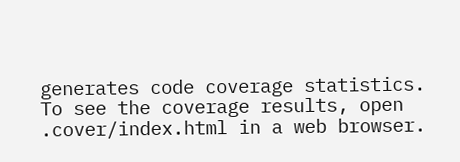generates code coverage statistics. To see the coverage results, open .cover/index.html in a web browser.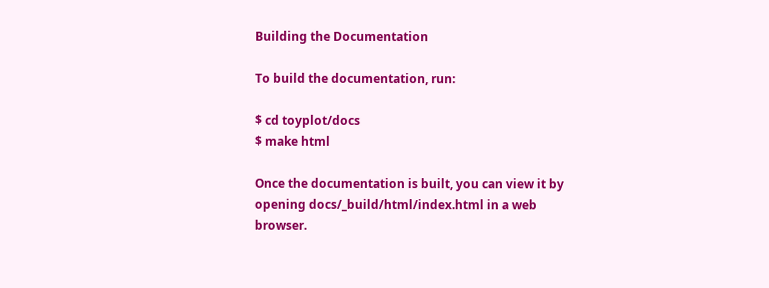Building the Documentation

To build the documentation, run:

$ cd toyplot/docs
$ make html

Once the documentation is built, you can view it by opening docs/_build/html/index.html in a web browser.